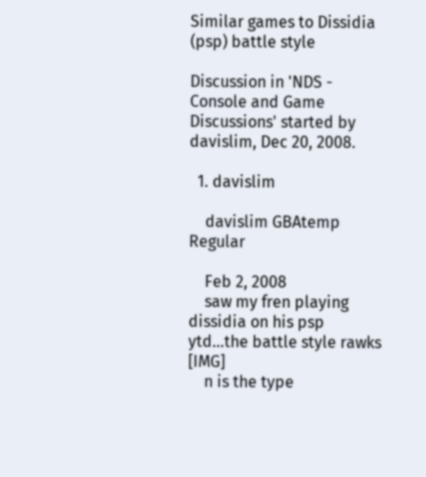Similar games to Dissidia (psp) battle style

Discussion in 'NDS - Console and Game Discussions' started by davislim, Dec 20, 2008.

  1. davislim

    davislim GBAtemp Regular

    Feb 2, 2008
    saw my fren playing dissidia on his psp ytd...the battle style rawks [IMG]
    n is the type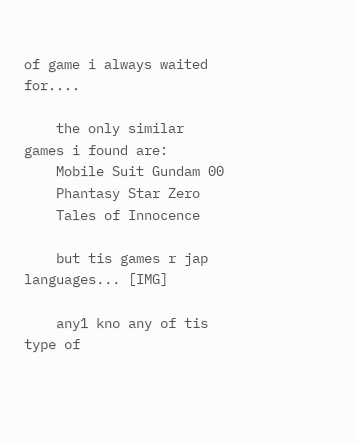of game i always waited for....

    the only similar games i found are:
    Mobile Suit Gundam 00
    Phantasy Star Zero
    Tales of Innocence

    but tis games r jap languages... [IMG]

    any1 kno any of tis type of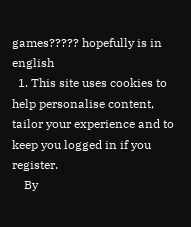games????? hopefully is in english
  1. This site uses cookies to help personalise content, tailor your experience and to keep you logged in if you register.
    By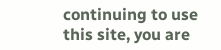continuing to use this site, you are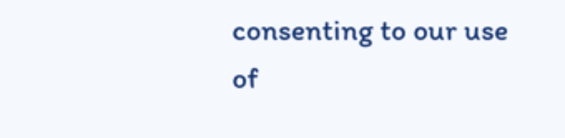consenting to our use of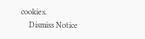cookies.
    Dismiss Notice